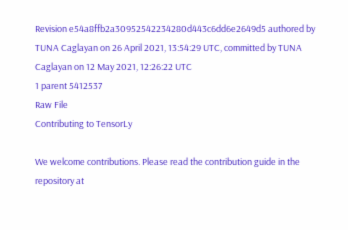Revision e54a8ffb2a30952542234280d443c6dd6e2649d5 authored by TUNA Caglayan on 26 April 2021, 13:54:29 UTC, committed by TUNA Caglayan on 12 May 2021, 12:26:22 UTC
1 parent 5412537
Raw File
Contributing to TensorLy

We welcome contributions. Please read the contribution guide in the repository at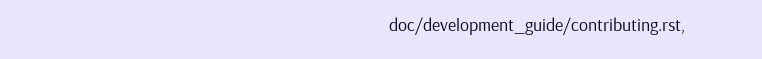doc/development_guide/contributing.rst,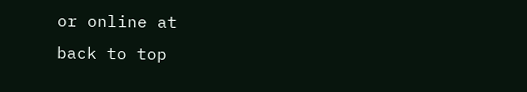or online at
back to top